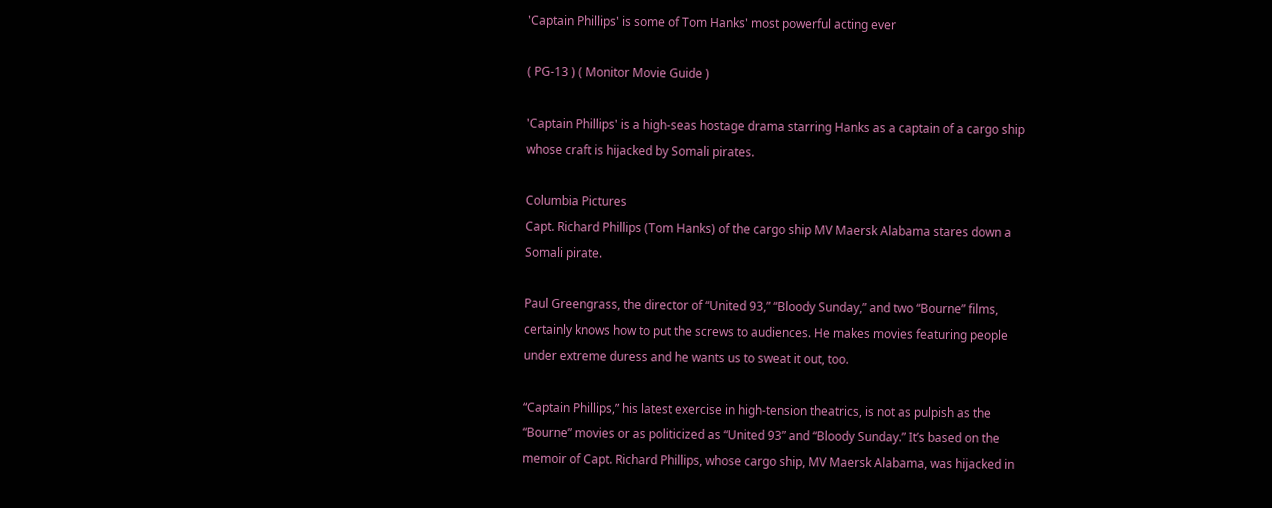'Captain Phillips' is some of Tom Hanks' most powerful acting ever

( PG-13 ) ( Monitor Movie Guide )

'Captain Phillips' is a high-seas hostage drama starring Hanks as a captain of a cargo ship whose craft is hijacked by Somali pirates.

Columbia Pictures
Capt. Richard Phillips (Tom Hanks) of the cargo ship MV Maersk Alabama stares down a Somali pirate.

Paul Greengrass, the director of “United 93,” “Bloody Sunday,” and two “Bourne” films, certainly knows how to put the screws to audiences. He makes movies featuring people under extreme duress and he wants us to sweat it out, too.

“Captain Phillips,” his latest exercise in high-tension theatrics, is not as pulpish as the “Bourne” movies or as politicized as “United 93” and “Bloody Sunday.” It’s based on the memoir of Capt. Richard Phillips, whose cargo ship, MV Maersk Alabama, was hijacked in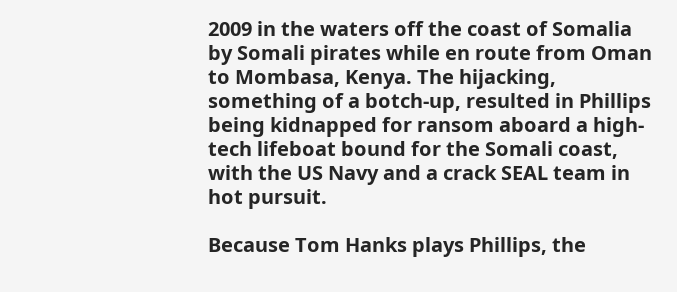2009 in the waters off the coast of Somalia by Somali pirates while en route from Oman to Mombasa, Kenya. The hijacking, something of a botch-up, resulted in Phillips being kidnapped for ransom aboard a high-tech lifeboat bound for the Somali coast, with the US Navy and a crack SEAL team in hot pursuit.

Because Tom Hanks plays Phillips, the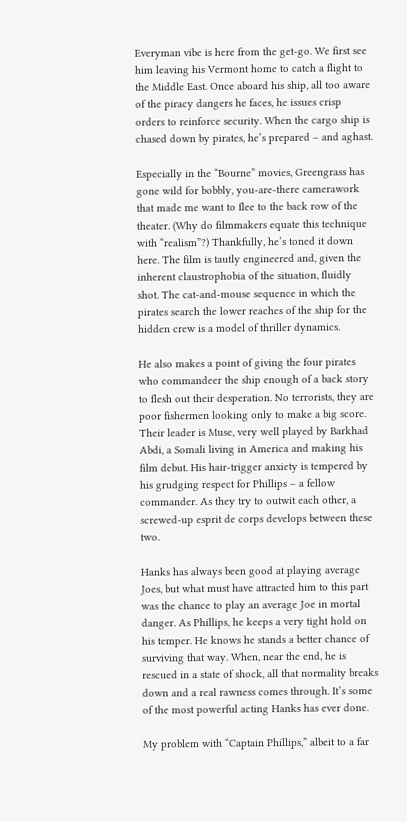Everyman vibe is here from the get-go. We first see him leaving his Vermont home to catch a flight to the Middle East. Once aboard his ship, all too aware of the piracy dangers he faces, he issues crisp orders to reinforce security. When the cargo ship is chased down by pirates, he’s prepared – and aghast.

Especially in the “Bourne” movies, Greengrass has gone wild for bobbly, you-are-there camerawork that made me want to flee to the back row of the theater. (Why do filmmakers equate this technique with “realism”?) Thankfully, he’s toned it down here. The film is tautly engineered and, given the inherent claustrophobia of the situation, fluidly shot. The cat-and-mouse sequence in which the pirates search the lower reaches of the ship for the hidden crew is a model of thriller dynamics.

He also makes a point of giving the four pirates who commandeer the ship enough of a back story to flesh out their desperation. No terrorists, they are poor fishermen looking only to make a big score. Their leader is Muse, very well played by Barkhad Abdi, a Somali living in America and making his film debut. His hair-trigger anxiety is tempered by his grudging respect for Phillips – a fellow commander. As they try to outwit each other, a screwed-up esprit de corps develops between these two.

Hanks has always been good at playing average Joes, but what must have attracted him to this part was the chance to play an average Joe in mortal danger. As Phillips, he keeps a very tight hold on his temper. He knows he stands a better chance of surviving that way. When, near the end, he is rescued in a state of shock, all that normality breaks down and a real rawness comes through. It’s some of the most powerful acting Hanks has ever done.

My problem with “Captain Phillips,” albeit to a far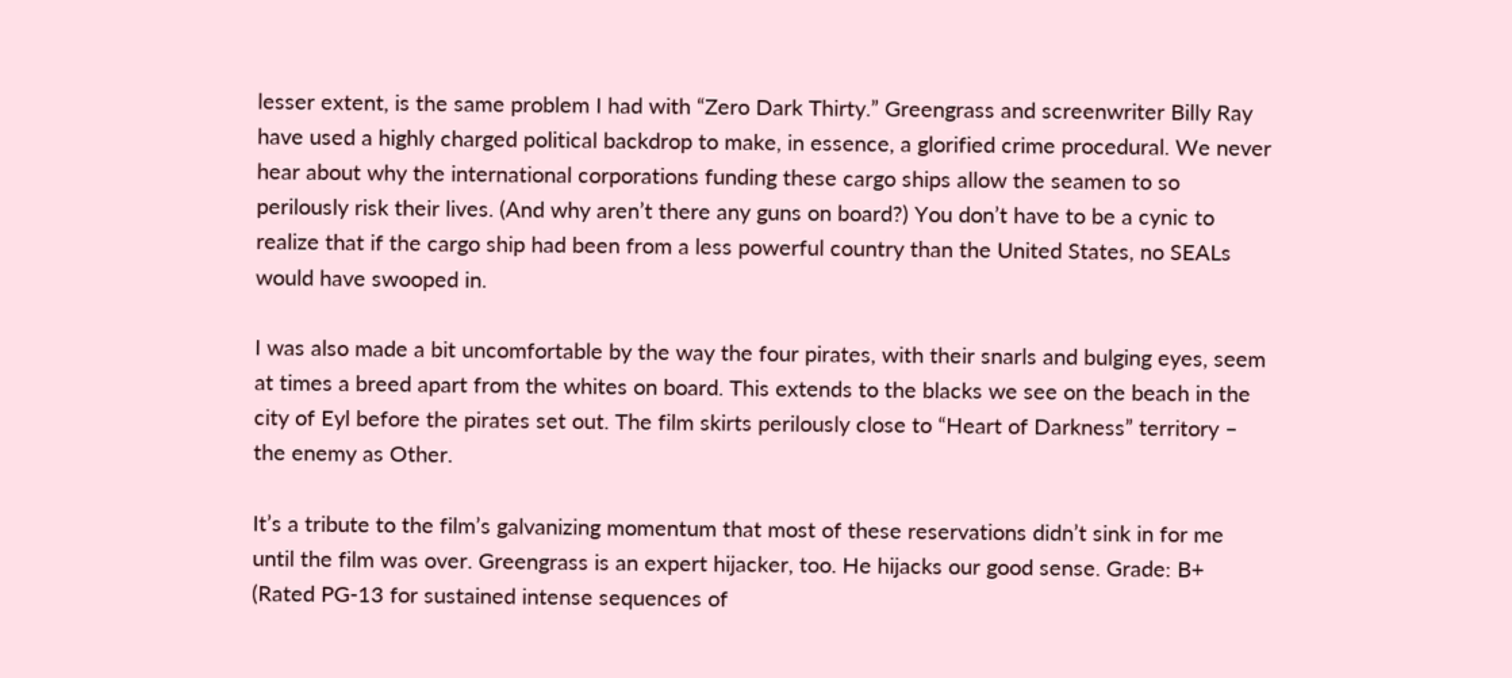lesser extent, is the same problem I had with “Zero Dark Thirty.” Greengrass and screenwriter Billy Ray have used a highly charged political backdrop to make, in essence, a glorified crime procedural. We never hear about why the international corporations funding these cargo ships allow the seamen to so perilously risk their lives. (And why aren’t there any guns on board?) You don’t have to be a cynic to realize that if the cargo ship had been from a less powerful country than the United States, no SEALs would have swooped in.

I was also made a bit uncomfortable by the way the four pirates, with their snarls and bulging eyes, seem at times a breed apart from the whites on board. This extends to the blacks we see on the beach in the city of Eyl before the pirates set out. The film skirts perilously close to “Heart of Darkness” territory – the enemy as Other.

It’s a tribute to the film’s galvanizing momentum that most of these reservations didn’t sink in for me until the film was over. Greengrass is an expert hijacker, too. He hijacks our good sense. Grade: B+ (Rated PG-13 for sustained intense sequences of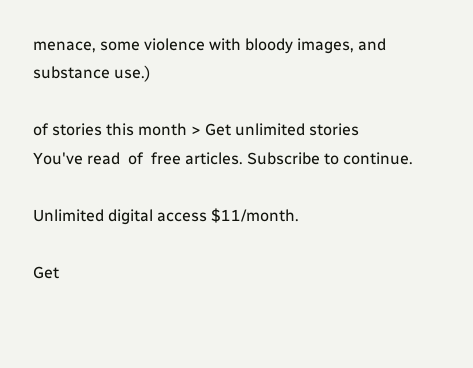menace, some violence with bloody images, and substance use.)

of stories this month > Get unlimited stories
You've read  of  free articles. Subscribe to continue.

Unlimited digital access $11/month.

Get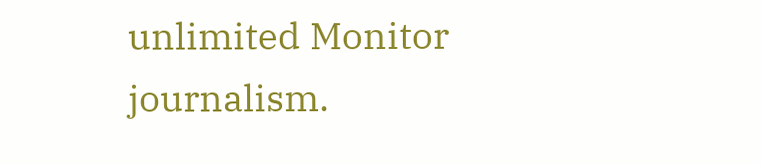unlimited Monitor journalism.